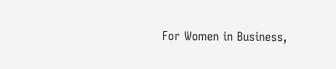For Women in Business,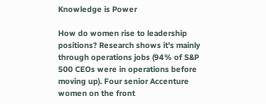Knowledge is Power

How do women rise to leadership positions? Research shows it's mainly through operations jobs (94% of S&P 500 CEOs were in operations before moving up). Four senior Accenture women on the front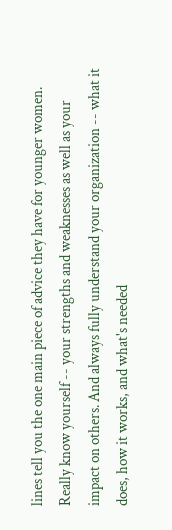lines tell you the one main piece of advice they have for younger women. Really know yourself -- your strengths and weaknesses as well as your impact on others. And always fully understand your organization -- what it does, how it works, and what's needed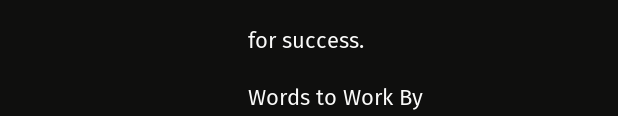for success.

Words to Work By